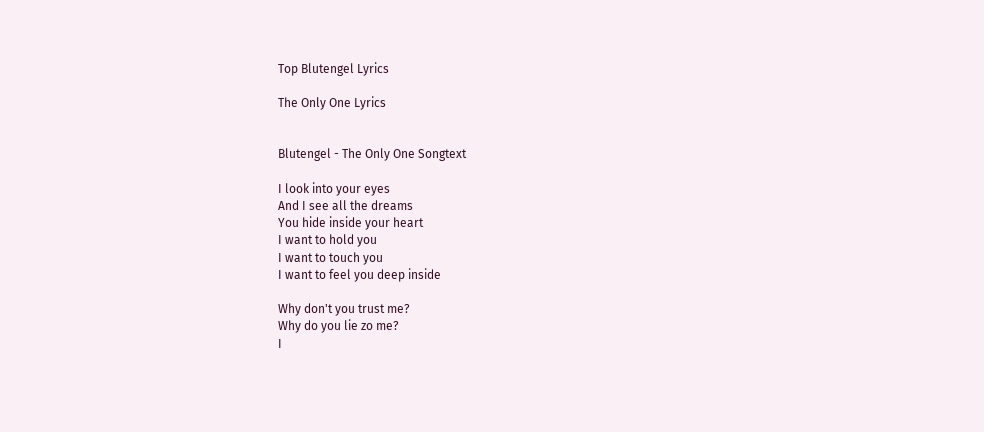Top Blutengel Lyrics

The Only One Lyrics


Blutengel - The Only One Songtext

I look into your eyes
And I see all the dreams
You hide inside your heart
I want to hold you
I want to touch you
I want to feel you deep inside

Why don't you trust me?
Why do you lie zo me?
I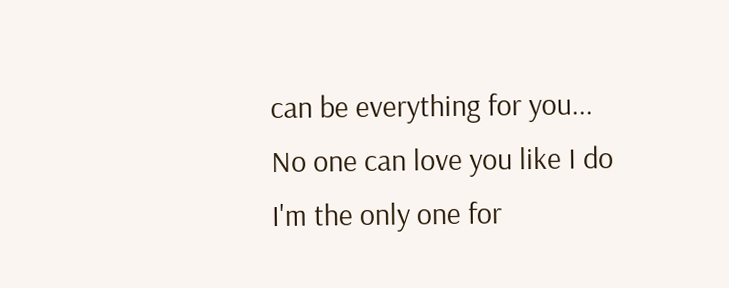can be everything for you...
No one can love you like I do
I'm the only one for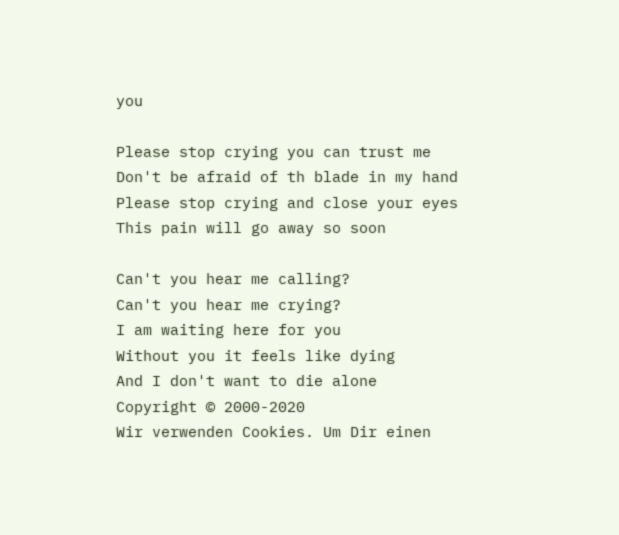you

Please stop crying you can trust me
Don't be afraid of th blade in my hand
Please stop crying and close your eyes
This pain will go away so soon

Can't you hear me calling?
Can't you hear me crying?
I am waiting here for you
Without you it feels like dying
And I don't want to die alone
Copyright © 2000-2020
Wir verwenden Cookies. Um Dir einen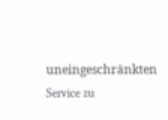uneingeschränkten Service zu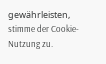gewährleisten, stimme der Cookie-Nutzung zu.